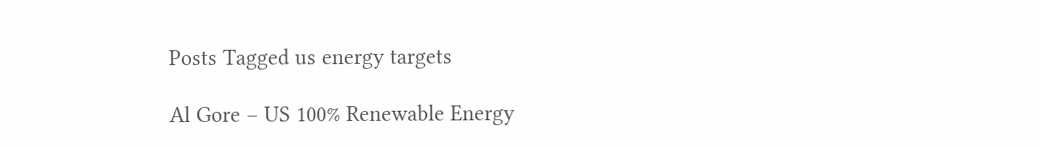Posts Tagged us energy targets

Al Gore – US 100% Renewable Energy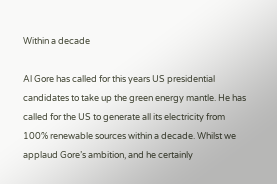Within a decade

Al Gore has called for this years US presidential candidates to take up the green energy mantle. He has called for the US to generate all its electricity from 100% renewable sources within a decade. Whilst we applaud Gore’s ambition, and he certainly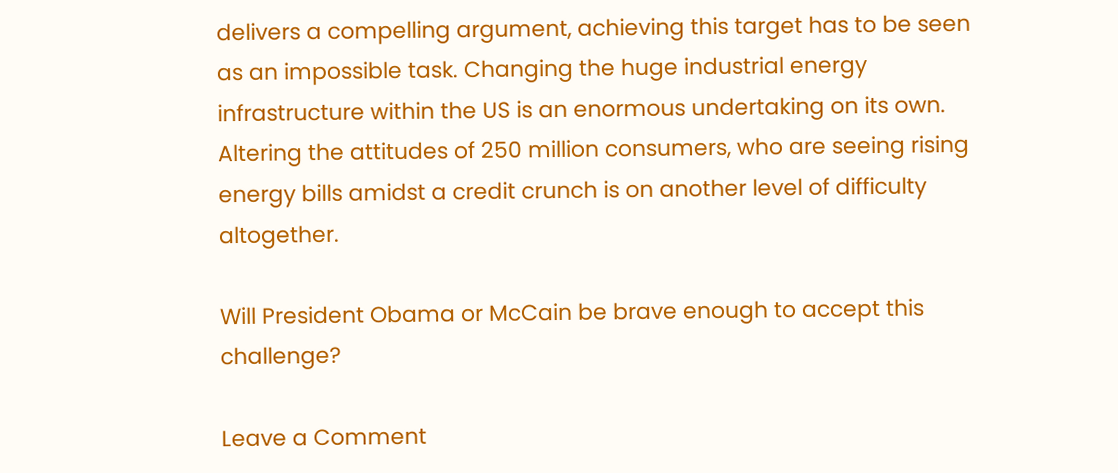delivers a compelling argument, achieving this target has to be seen as an impossible task. Changing the huge industrial energy infrastructure within the US is an enormous undertaking on its own. Altering the attitudes of 250 million consumers, who are seeing rising energy bills amidst a credit crunch is on another level of difficulty altogether.

Will President Obama or McCain be brave enough to accept this challenge?

Leave a Comment